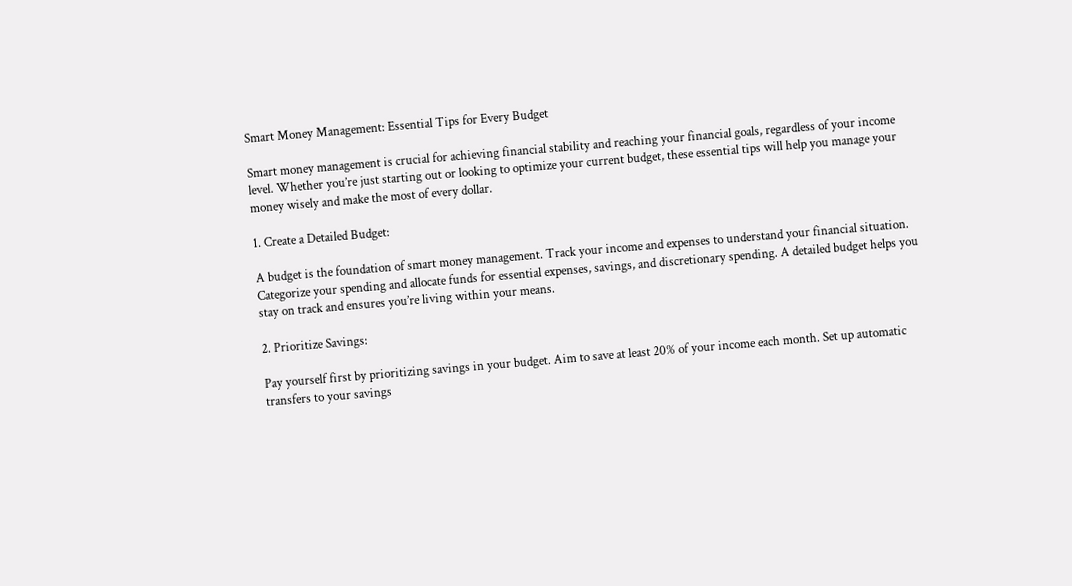Smart Money Management: Essential Tips for Every Budget

Smart money management is crucial for achieving financial stability and reaching your financial goals, regardless of your income level. Whether you’re just starting out or looking to optimize your current budget, these essential tips will help you manage your money wisely and make the most of every dollar.

1. Create a Detailed Budget:

A budget is the foundation of smart money management. Track your income and expenses to understand your financial situation. Categorize your spending and allocate funds for essential expenses, savings, and discretionary spending. A detailed budget helps you stay on track and ensures you’re living within your means.

2. Prioritize Savings:

Pay yourself first by prioritizing savings in your budget. Aim to save at least 20% of your income each month. Set up automatic transfers to your savings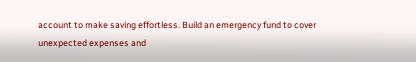account to make saving effortless. Build an emergency fund to cover unexpected expenses and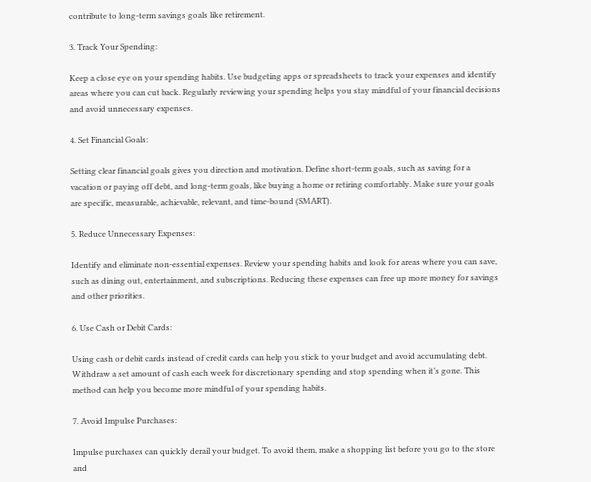contribute to long-term savings goals like retirement.

3. Track Your Spending:

Keep a close eye on your spending habits. Use budgeting apps or spreadsheets to track your expenses and identify areas where you can cut back. Regularly reviewing your spending helps you stay mindful of your financial decisions and avoid unnecessary expenses.

4. Set Financial Goals:

Setting clear financial goals gives you direction and motivation. Define short-term goals, such as saving for a vacation or paying off debt, and long-term goals, like buying a home or retiring comfortably. Make sure your goals are specific, measurable, achievable, relevant, and time-bound (SMART).

5. Reduce Unnecessary Expenses:

Identify and eliminate non-essential expenses. Review your spending habits and look for areas where you can save, such as dining out, entertainment, and subscriptions. Reducing these expenses can free up more money for savings and other priorities.

6. Use Cash or Debit Cards:

Using cash or debit cards instead of credit cards can help you stick to your budget and avoid accumulating debt. Withdraw a set amount of cash each week for discretionary spending and stop spending when it’s gone. This method can help you become more mindful of your spending habits.

7. Avoid Impulse Purchases:

Impulse purchases can quickly derail your budget. To avoid them, make a shopping list before you go to the store and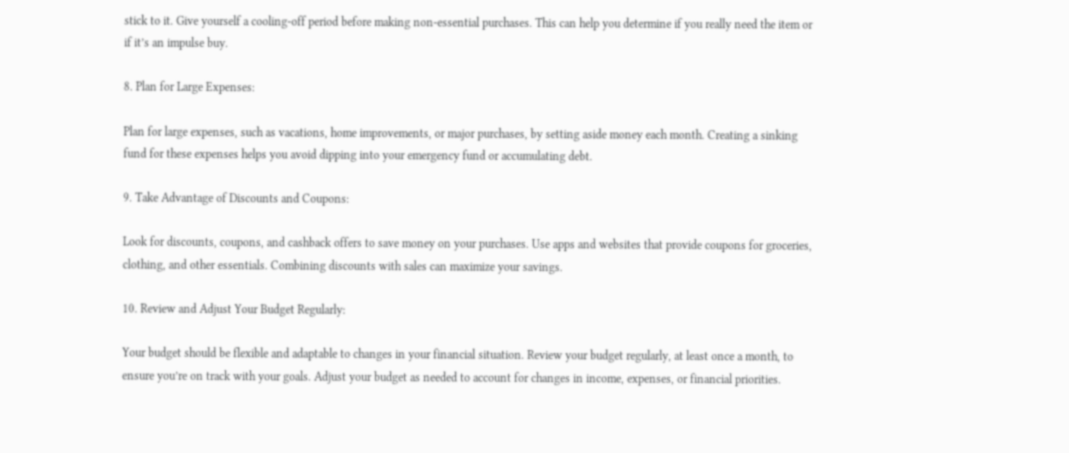stick to it. Give yourself a cooling-off period before making non-essential purchases. This can help you determine if you really need the item or if it’s an impulse buy.

8. Plan for Large Expenses:

Plan for large expenses, such as vacations, home improvements, or major purchases, by setting aside money each month. Creating a sinking fund for these expenses helps you avoid dipping into your emergency fund or accumulating debt.

9. Take Advantage of Discounts and Coupons:

Look for discounts, coupons, and cashback offers to save money on your purchases. Use apps and websites that provide coupons for groceries, clothing, and other essentials. Combining discounts with sales can maximize your savings.

10. Review and Adjust Your Budget Regularly:

Your budget should be flexible and adaptable to changes in your financial situation. Review your budget regularly, at least once a month, to ensure you’re on track with your goals. Adjust your budget as needed to account for changes in income, expenses, or financial priorities.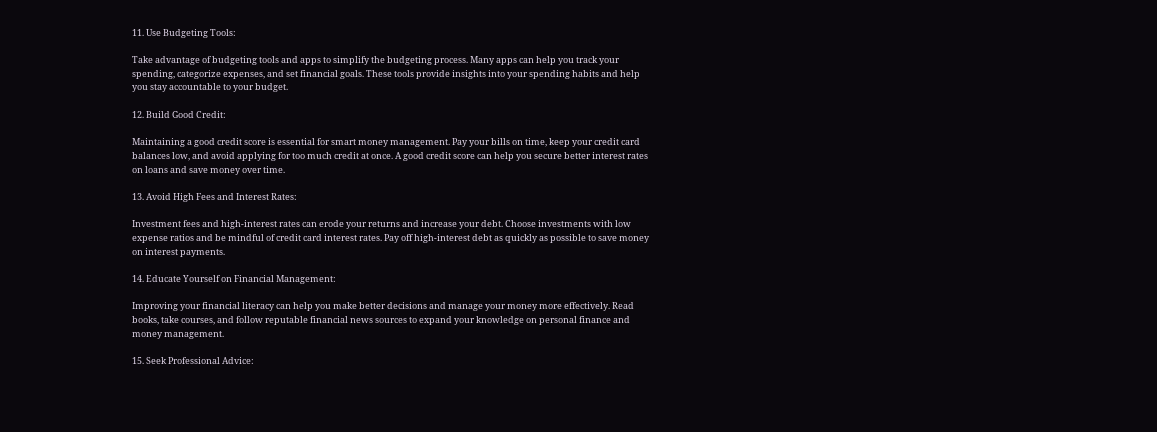11. Use Budgeting Tools:

Take advantage of budgeting tools and apps to simplify the budgeting process. Many apps can help you track your spending, categorize expenses, and set financial goals. These tools provide insights into your spending habits and help you stay accountable to your budget.

12. Build Good Credit:

Maintaining a good credit score is essential for smart money management. Pay your bills on time, keep your credit card balances low, and avoid applying for too much credit at once. A good credit score can help you secure better interest rates on loans and save money over time.

13. Avoid High Fees and Interest Rates:

Investment fees and high-interest rates can erode your returns and increase your debt. Choose investments with low expense ratios and be mindful of credit card interest rates. Pay off high-interest debt as quickly as possible to save money on interest payments.

14. Educate Yourself on Financial Management:

Improving your financial literacy can help you make better decisions and manage your money more effectively. Read books, take courses, and follow reputable financial news sources to expand your knowledge on personal finance and money management.

15. Seek Professional Advice: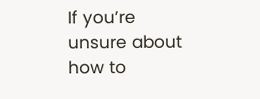If you’re unsure about how to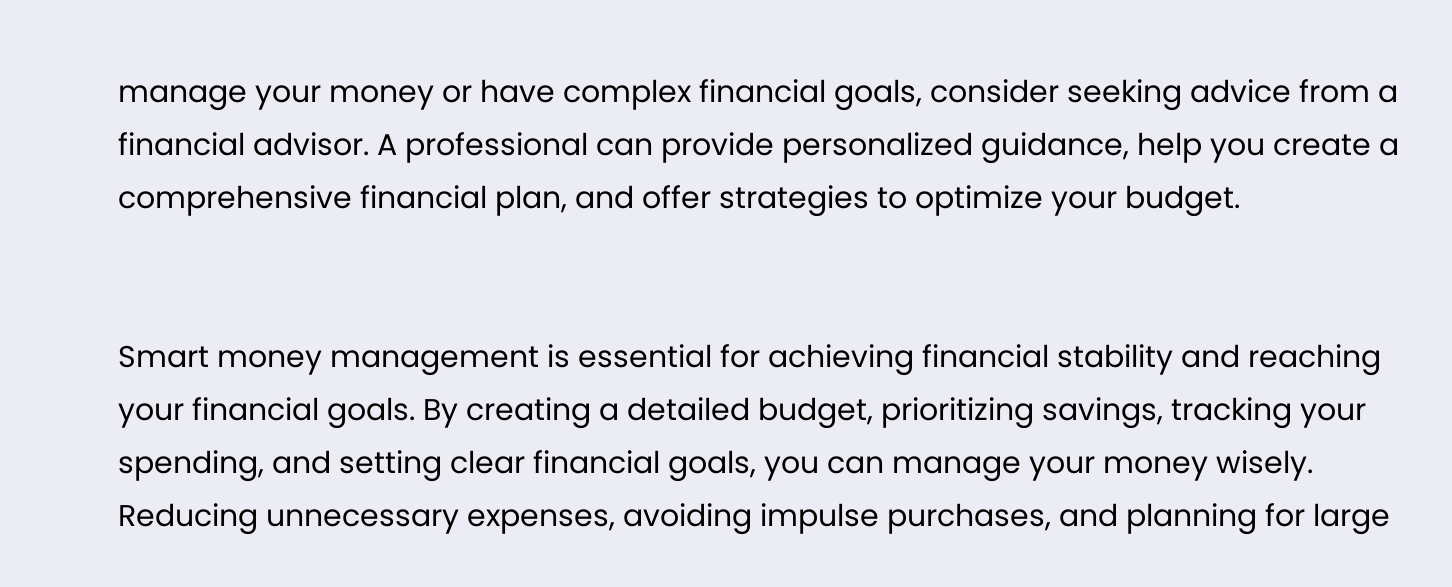manage your money or have complex financial goals, consider seeking advice from a financial advisor. A professional can provide personalized guidance, help you create a comprehensive financial plan, and offer strategies to optimize your budget.


Smart money management is essential for achieving financial stability and reaching your financial goals. By creating a detailed budget, prioritizing savings, tracking your spending, and setting clear financial goals, you can manage your money wisely. Reducing unnecessary expenses, avoiding impulse purchases, and planning for large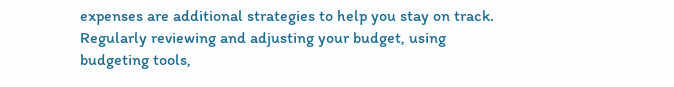expenses are additional strategies to help you stay on track. Regularly reviewing and adjusting your budget, using budgeting tools,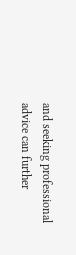and seeking professional advice can further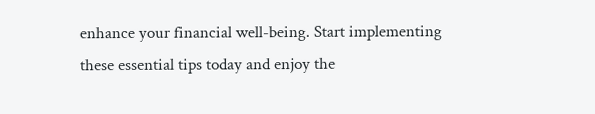enhance your financial well-being. Start implementing these essential tips today and enjoy the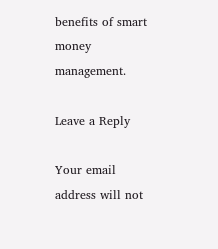benefits of smart money management.

Leave a Reply

Your email address will not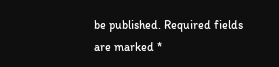be published. Required fields are marked *